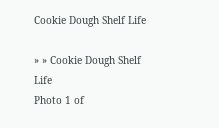Cookie Dough Shelf Life

» » Cookie Dough Shelf Life
Photo 1 of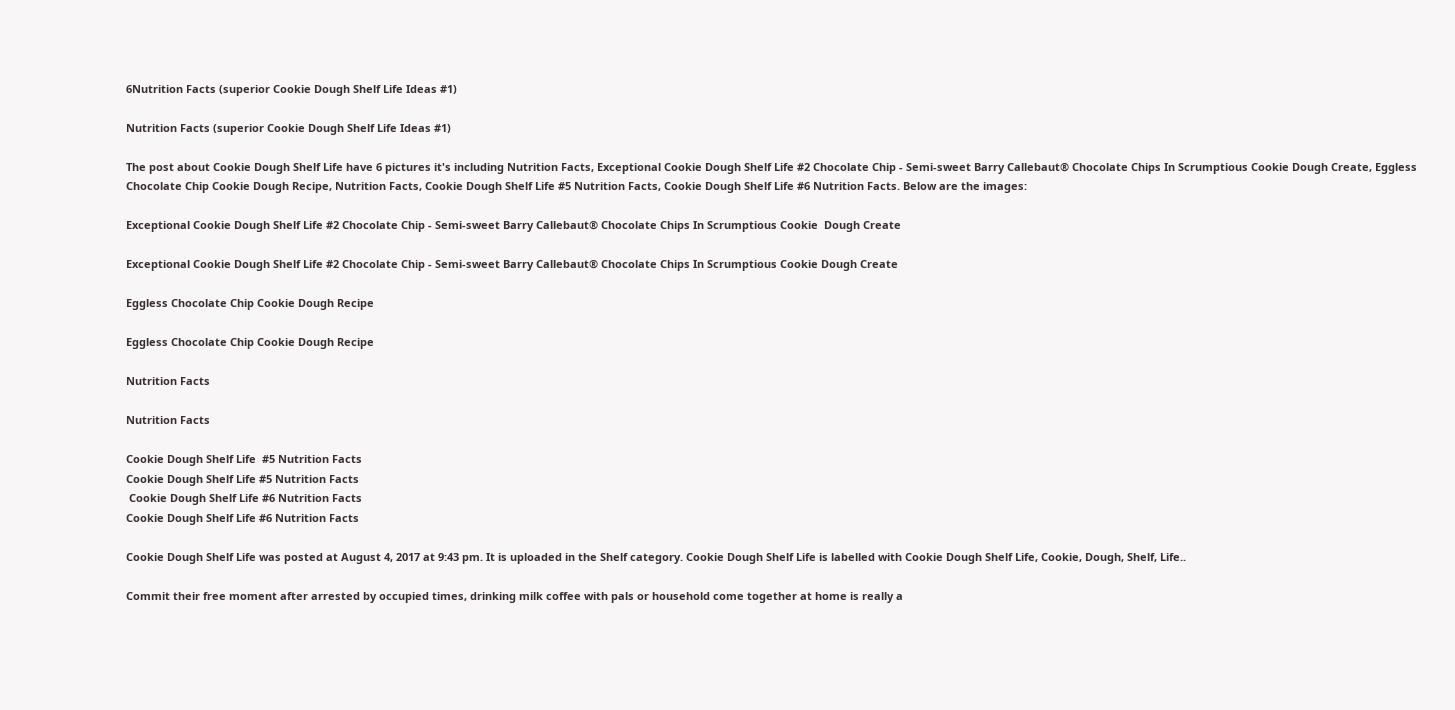6Nutrition Facts (superior Cookie Dough Shelf Life Ideas #1)

Nutrition Facts (superior Cookie Dough Shelf Life Ideas #1)

The post about Cookie Dough Shelf Life have 6 pictures it's including Nutrition Facts, Exceptional Cookie Dough Shelf Life #2 Chocolate Chip - Semi-sweet Barry Callebaut® Chocolate Chips In Scrumptious Cookie Dough Create, Eggless Chocolate Chip Cookie Dough Recipe, Nutrition Facts, Cookie Dough Shelf Life #5 Nutrition Facts, Cookie Dough Shelf Life #6 Nutrition Facts. Below are the images:

Exceptional Cookie Dough Shelf Life #2 Chocolate Chip - Semi-sweet Barry Callebaut® Chocolate Chips In Scrumptious Cookie  Dough Create

Exceptional Cookie Dough Shelf Life #2 Chocolate Chip - Semi-sweet Barry Callebaut® Chocolate Chips In Scrumptious Cookie Dough Create

Eggless Chocolate Chip Cookie Dough Recipe

Eggless Chocolate Chip Cookie Dough Recipe

Nutrition Facts

Nutrition Facts

Cookie Dough Shelf Life  #5 Nutrition Facts
Cookie Dough Shelf Life #5 Nutrition Facts
 Cookie Dough Shelf Life #6 Nutrition Facts
Cookie Dough Shelf Life #6 Nutrition Facts

Cookie Dough Shelf Life was posted at August 4, 2017 at 9:43 pm. It is uploaded in the Shelf category. Cookie Dough Shelf Life is labelled with Cookie Dough Shelf Life, Cookie, Dough, Shelf, Life..

Commit their free moment after arrested by occupied times, drinking milk coffee with pals or household come together at home is really a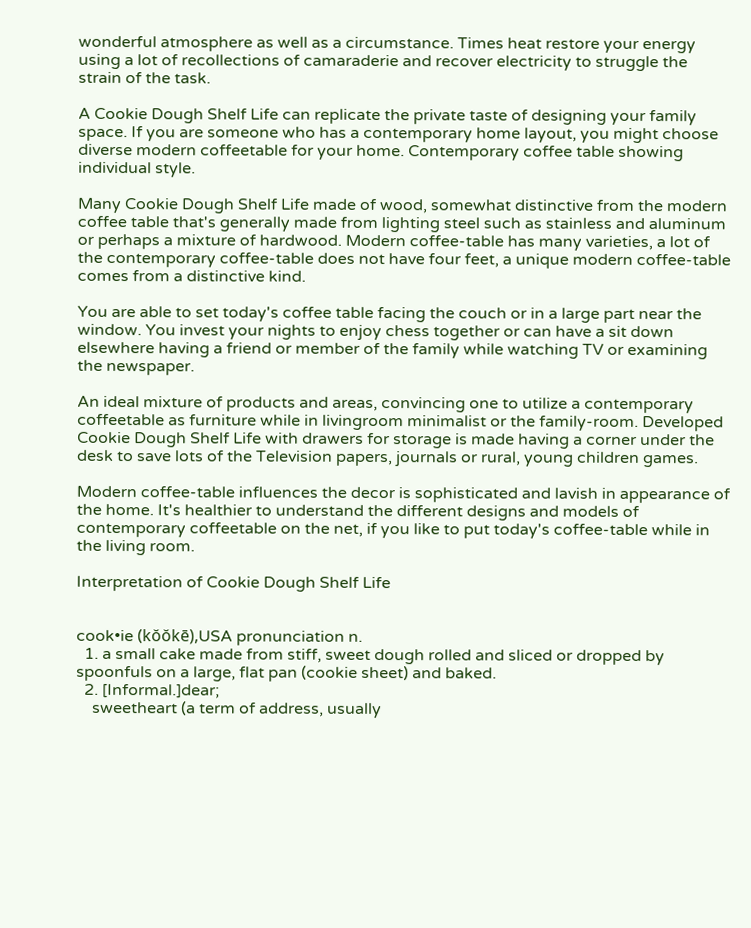wonderful atmosphere as well as a circumstance. Times heat restore your energy using a lot of recollections of camaraderie and recover electricity to struggle the strain of the task.

A Cookie Dough Shelf Life can replicate the private taste of designing your family space. If you are someone who has a contemporary home layout, you might choose diverse modern coffeetable for your home. Contemporary coffee table showing individual style.

Many Cookie Dough Shelf Life made of wood, somewhat distinctive from the modern coffee table that's generally made from lighting steel such as stainless and aluminum or perhaps a mixture of hardwood. Modern coffee-table has many varieties, a lot of the contemporary coffee-table does not have four feet, a unique modern coffee-table comes from a distinctive kind.

You are able to set today's coffee table facing the couch or in a large part near the window. You invest your nights to enjoy chess together or can have a sit down elsewhere having a friend or member of the family while watching TV or examining the newspaper.

An ideal mixture of products and areas, convincing one to utilize a contemporary coffeetable as furniture while in livingroom minimalist or the family-room. Developed Cookie Dough Shelf Life with drawers for storage is made having a corner under the desk to save lots of the Television papers, journals or rural, young children games.

Modern coffee-table influences the decor is sophisticated and lavish in appearance of the home. It's healthier to understand the different designs and models of contemporary coffeetable on the net, if you like to put today's coffee-table while in the living room.

Interpretation of Cookie Dough Shelf Life


cook•ie (kŏŏkē),USA pronunciation n.
  1. a small cake made from stiff, sweet dough rolled and sliced or dropped by spoonfuls on a large, flat pan (cookie sheet) and baked.
  2. [Informal.]dear;
    sweetheart (a term of address, usually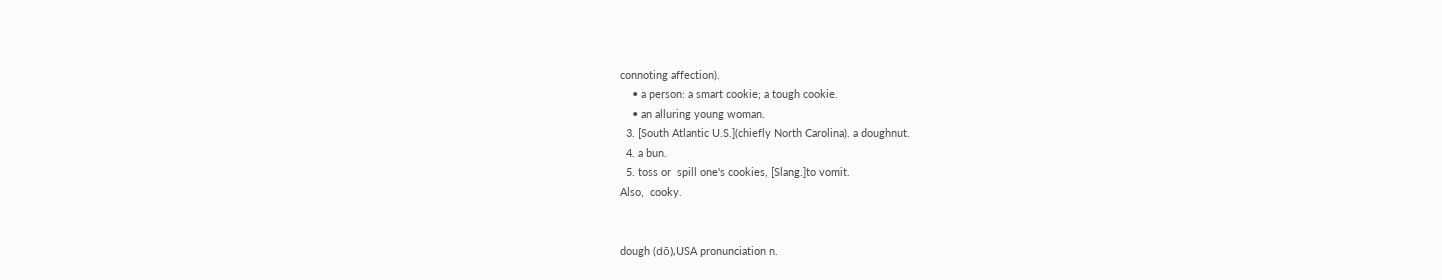connoting affection).
    • a person: a smart cookie; a tough cookie.
    • an alluring young woman.
  3. [South Atlantic U.S.](chiefly North Carolina). a doughnut.
  4. a bun.
  5. toss or  spill one's cookies, [Slang.]to vomit.
Also,  cooky.


dough (dō),USA pronunciation n.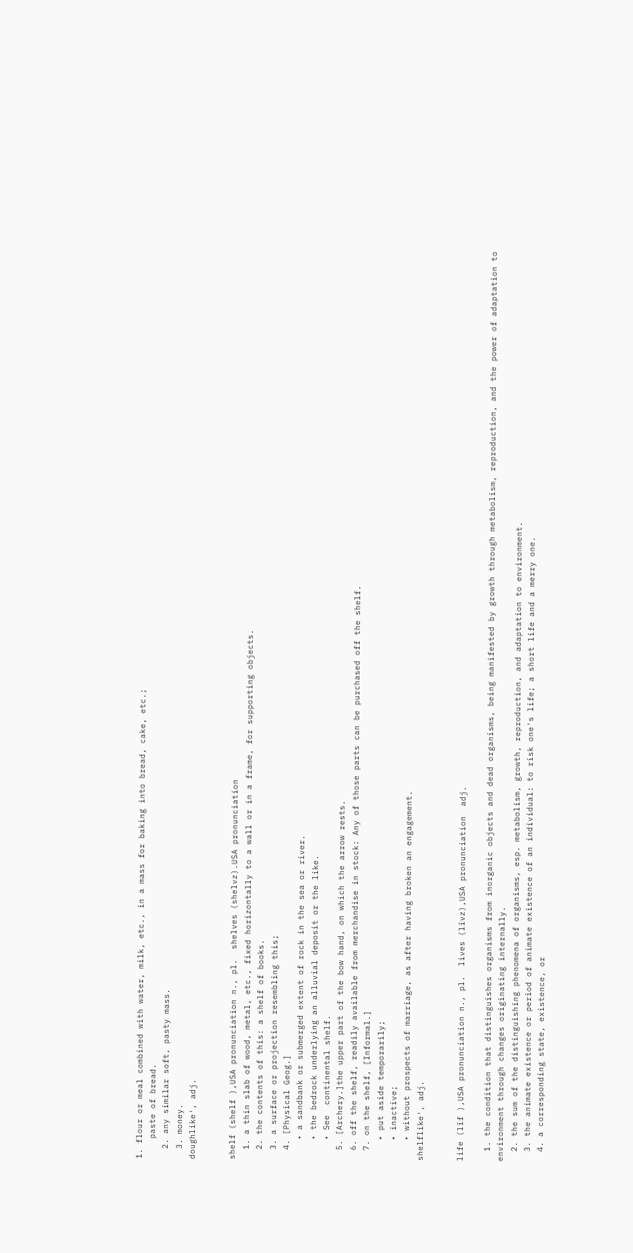1. flour or meal combined with water, milk, etc., in a mass for baking into bread, cake, etc.;
    paste of bread.
  2. any similar soft, pasty mass.
  3. money.
doughlike′, adj.


shelf (shelf ),USA pronunciation n., pl.  shelves (shelvz).USA pronunciation
  1. a thin slab of wood, metal, etc., fixed horizontally to a wall or in a frame, for supporting objects.
  2. the contents of this: a shelf of books.
  3. a surface or projection resembling this;
  4. [Physical Geog.]
    • a sandbank or submerged extent of rock in the sea or river.
    • the bedrock underlying an alluvial deposit or the like.
    • See  continental shelf.
  5. [Archery.]the upper part of the bow hand, on which the arrow rests.
  6. off the shelf, readily available from merchandise in stock: Any of those parts can be purchased off the shelf.
  7. on the shelf, [Informal.]
    • put aside temporarily;
    • inactive;
    • without prospects of marriage, as after having broken an engagement.
shelflike′, adj.


life (līf ),USA pronunciation n., pl.  lives (līvz),USA pronunciation  adj.

  1. the condition that distinguishes organisms from inorganic objects and dead organisms, being manifested by growth through metabolism, reproduction, and the power of adaptation to environment through changes originating internally.
  2. the sum of the distinguishing phenomena of organisms, esp. metabolism, growth, reproduction, and adaptation to environment.
  3. the animate existence or period of animate existence of an individual: to risk one's life; a short life and a merry one.
  4. a corresponding state, existence, or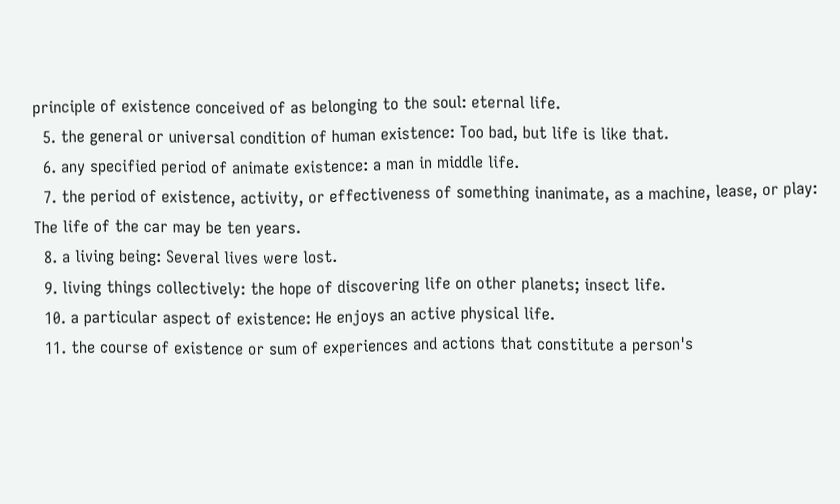principle of existence conceived of as belonging to the soul: eternal life.
  5. the general or universal condition of human existence: Too bad, but life is like that.
  6. any specified period of animate existence: a man in middle life.
  7. the period of existence, activity, or effectiveness of something inanimate, as a machine, lease, or play: The life of the car may be ten years.
  8. a living being: Several lives were lost.
  9. living things collectively: the hope of discovering life on other planets; insect life.
  10. a particular aspect of existence: He enjoys an active physical life.
  11. the course of existence or sum of experiences and actions that constitute a person's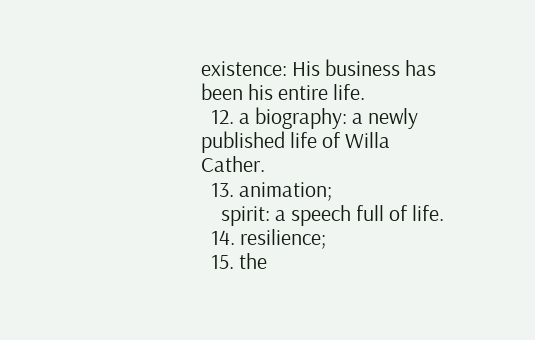existence: His business has been his entire life.
  12. a biography: a newly published life of Willa Cather.
  13. animation;
    spirit: a speech full of life.
  14. resilience;
  15. the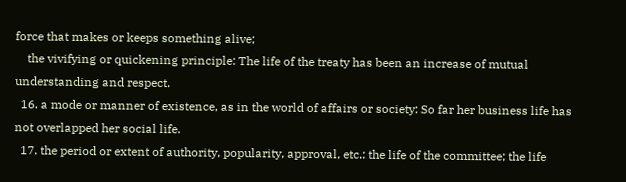force that makes or keeps something alive;
    the vivifying or quickening principle: The life of the treaty has been an increase of mutual understanding and respect.
  16. a mode or manner of existence, as in the world of affairs or society: So far her business life has not overlapped her social life.
  17. the period or extent of authority, popularity, approval, etc.: the life of the committee; the life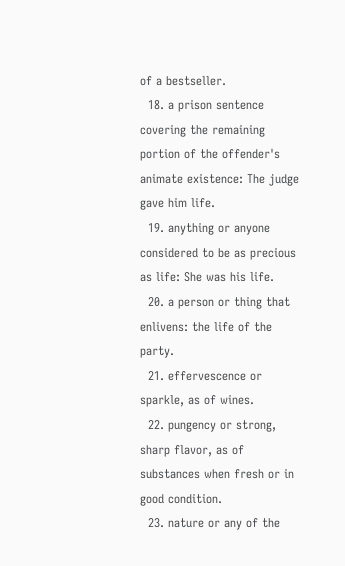of a bestseller.
  18. a prison sentence covering the remaining portion of the offender's animate existence: The judge gave him life.
  19. anything or anyone considered to be as precious as life: She was his life.
  20. a person or thing that enlivens: the life of the party.
  21. effervescence or sparkle, as of wines.
  22. pungency or strong, sharp flavor, as of substances when fresh or in good condition.
  23. nature or any of the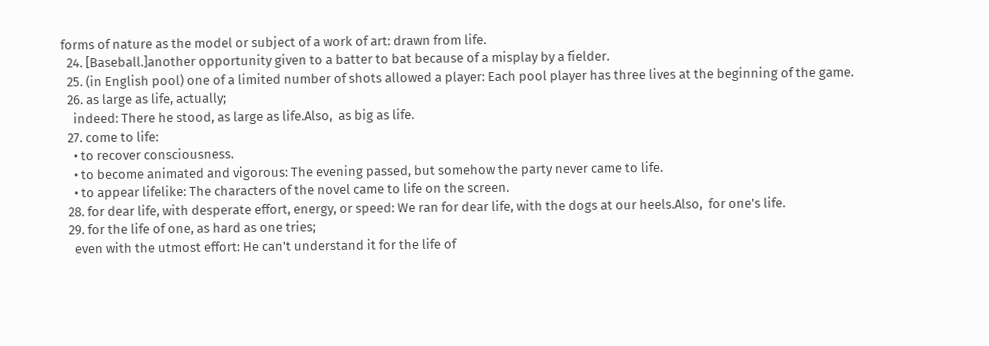forms of nature as the model or subject of a work of art: drawn from life.
  24. [Baseball.]another opportunity given to a batter to bat because of a misplay by a fielder.
  25. (in English pool) one of a limited number of shots allowed a player: Each pool player has three lives at the beginning of the game.
  26. as large as life, actually;
    indeed: There he stood, as large as life.Also,  as big as life.
  27. come to life:
    • to recover consciousness.
    • to become animated and vigorous: The evening passed, but somehow the party never came to life.
    • to appear lifelike: The characters of the novel came to life on the screen.
  28. for dear life, with desperate effort, energy, or speed: We ran for dear life, with the dogs at our heels.Also,  for one's life.
  29. for the life of one, as hard as one tries;
    even with the utmost effort: He can't understand it for the life of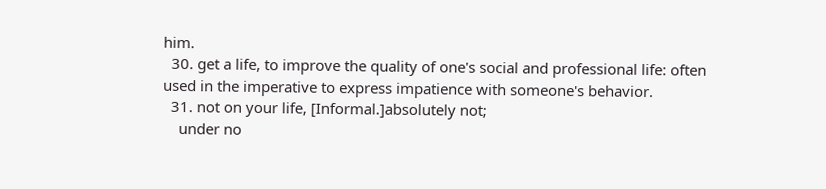him.
  30. get a life, to improve the quality of one's social and professional life: often used in the imperative to express impatience with someone's behavior.
  31. not on your life, [Informal.]absolutely not;
    under no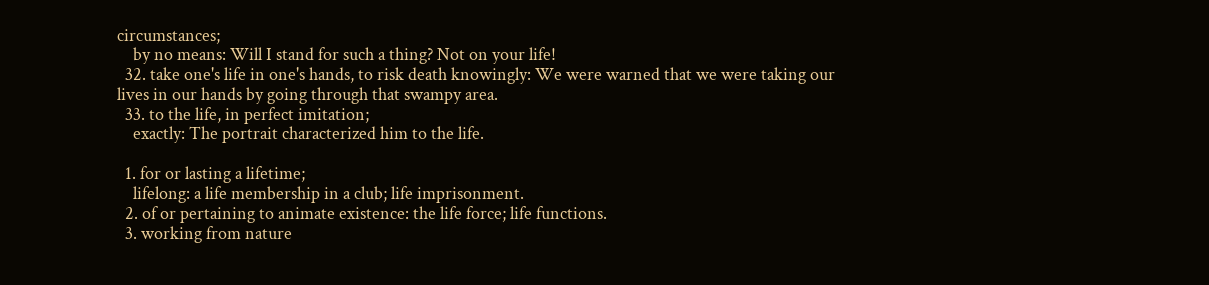circumstances;
    by no means: Will I stand for such a thing? Not on your life!
  32. take one's life in one's hands, to risk death knowingly: We were warned that we were taking our lives in our hands by going through that swampy area.
  33. to the life, in perfect imitation;
    exactly: The portrait characterized him to the life.

  1. for or lasting a lifetime;
    lifelong: a life membership in a club; life imprisonment.
  2. of or pertaining to animate existence: the life force; life functions.
  3. working from nature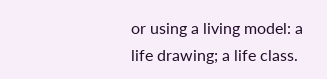or using a living model: a life drawing; a life class.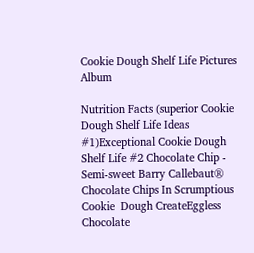Cookie Dough Shelf Life Pictures Album

Nutrition Facts (superior Cookie Dough Shelf Life Ideas #1)Exceptional Cookie Dough Shelf Life #2 Chocolate Chip - Semi-sweet Barry Callebaut® Chocolate Chips In Scrumptious Cookie  Dough CreateEggless Chocolate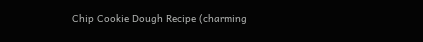Chip Cookie Dough Recipe (charming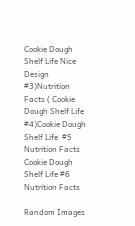Cookie Dough Shelf Life Nice Design #3)Nutrition Facts ( Cookie Dough Shelf Life  #4)Cookie Dough Shelf Life  #5 Nutrition Facts Cookie Dough Shelf Life #6 Nutrition Facts

Random Images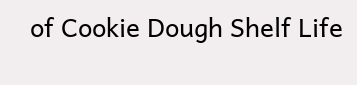of Cookie Dough Shelf Life